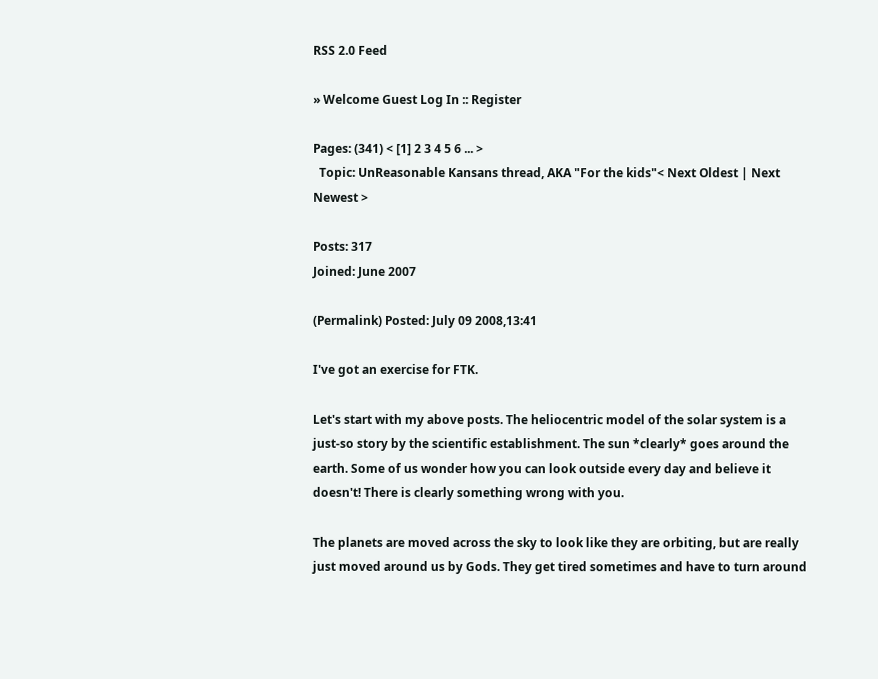RSS 2.0 Feed

» Welcome Guest Log In :: Register

Pages: (341) < [1] 2 3 4 5 6 ... >
  Topic: UnReasonable Kansans thread, AKA "For the kids"< Next Oldest | Next Newest >

Posts: 317
Joined: June 2007

(Permalink) Posted: July 09 2008,13:41

I've got an exercise for FTK.

Let's start with my above posts. The heliocentric model of the solar system is a just-so story by the scientific establishment. The sun *clearly* goes around the earth. Some of us wonder how you can look outside every day and believe it doesn't! There is clearly something wrong with you.

The planets are moved across the sky to look like they are orbiting, but are really just moved around us by Gods. They get tired sometimes and have to turn around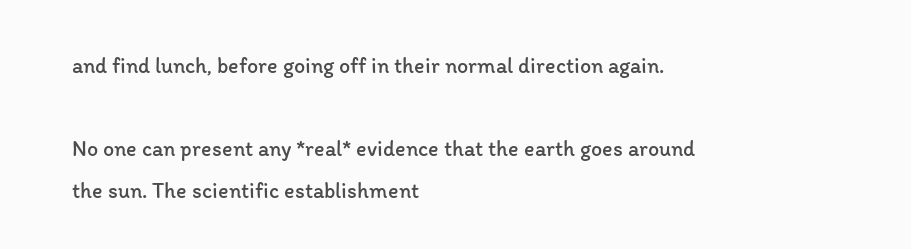and find lunch, before going off in their normal direction again.

No one can present any *real* evidence that the earth goes around the sun. The scientific establishment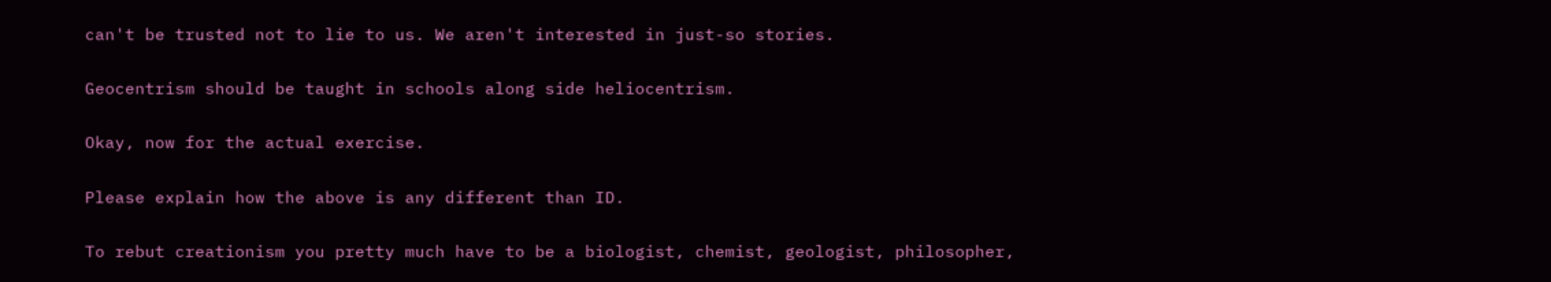can't be trusted not to lie to us. We aren't interested in just-so stories.

Geocentrism should be taught in schools along side heliocentrism.

Okay, now for the actual exercise.

Please explain how the above is any different than ID.

To rebut creationism you pretty much have to be a biologist, chemist, geologist, philosopher,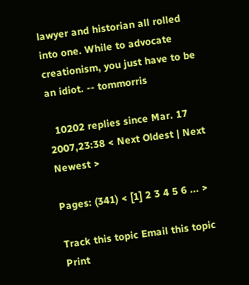lawyer and historian all rolled into one. While to advocate creationism, you just have to be an idiot. -- tommorris

  10202 replies since Mar. 17 2007,23:38 < Next Oldest | Next Newest >

Pages: (341) < [1] 2 3 4 5 6 ... >

Track this topic Email this topic Print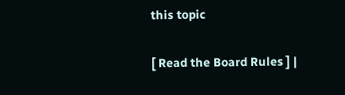this topic

[ Read the Board Rules ] |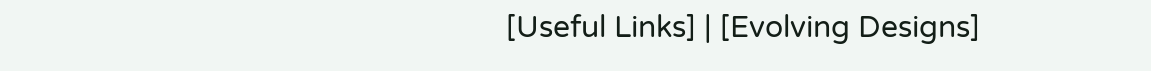[Useful Links] | [Evolving Designs]